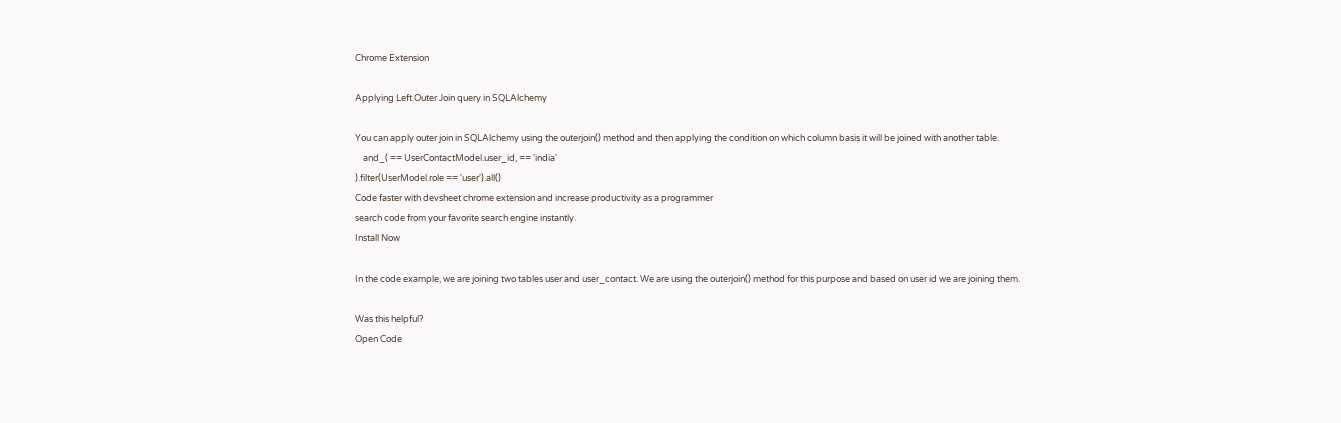Chrome Extension

Applying Left Outer Join query in SQLAlchemy

You can apply outer join in SQLAlchemy using the outerjoin() method and then applying the condition on which column basis it will be joined with another table.
    and_( == UserContactModel.user_id, == 'india'
).filter(UserModel.role == 'user').all()
Code faster with devsheet chrome extension and increase productivity as a programmer
search code from your favorite search engine instantly.
Install Now

In the code example, we are joining two tables user and user_contact. We are using the outerjoin() method for this purpose and based on user id we are joining them.

Was this helpful?
Open Code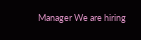Manager We are hiring